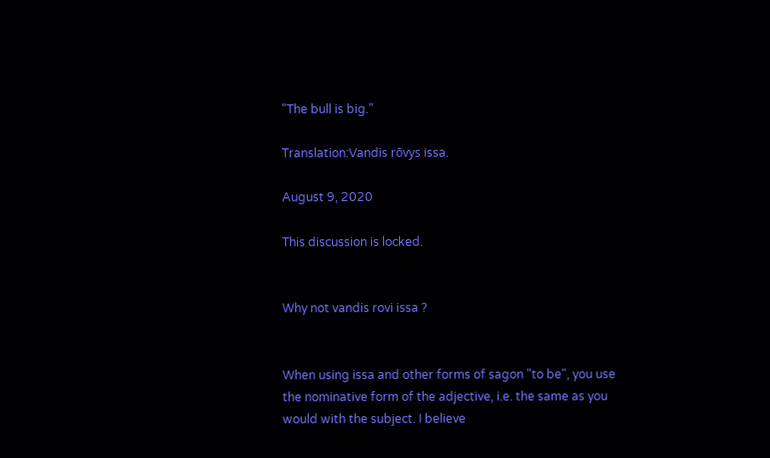"The bull is big."

Translation:Vandis rōvys issa.

August 9, 2020

This discussion is locked.


Why not vandis rovi issa ?


When using issa and other forms of sagon "to be", you use the nominative form of the adjective, i.e. the same as you would with the subject. I believe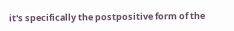it's specifically the postpositive form of the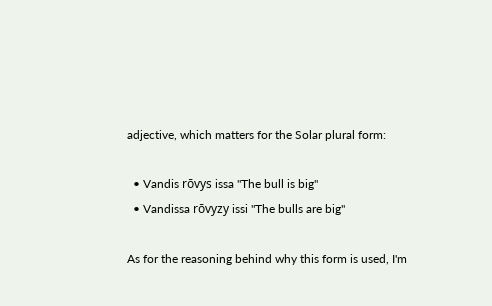adjective, which matters for the Solar plural form:

  • Vandis rōvys issa "The bull is big"
  • Vandissa rōvyzy issi "The bulls are big"

As for the reasoning behind why this form is used, I'm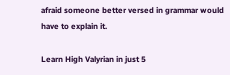afraid someone better versed in grammar would have to explain it.

Learn High Valyrian in just 5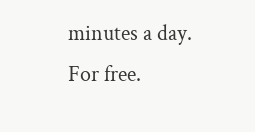minutes a day. For free.